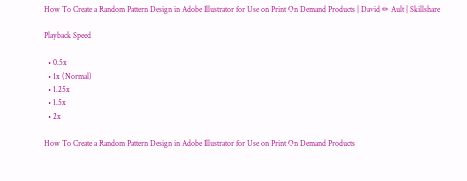How To Create a Random Pattern Design in Adobe Illustrator for Use on Print On Demand Products | David ✏ Ault | Skillshare

Playback Speed

  • 0.5x
  • 1x (Normal)
  • 1.25x
  • 1.5x
  • 2x

How To Create a Random Pattern Design in Adobe Illustrator for Use on Print On Demand Products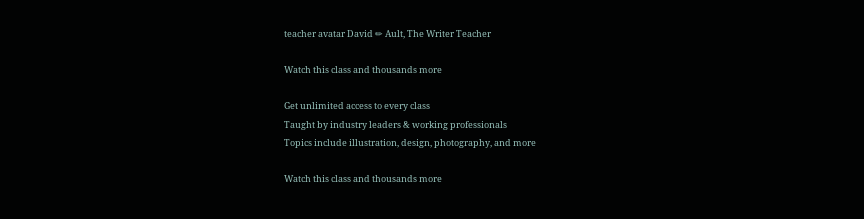teacher avatar David ✏ Ault, The Writer Teacher

Watch this class and thousands more

Get unlimited access to every class
Taught by industry leaders & working professionals
Topics include illustration, design, photography, and more

Watch this class and thousands more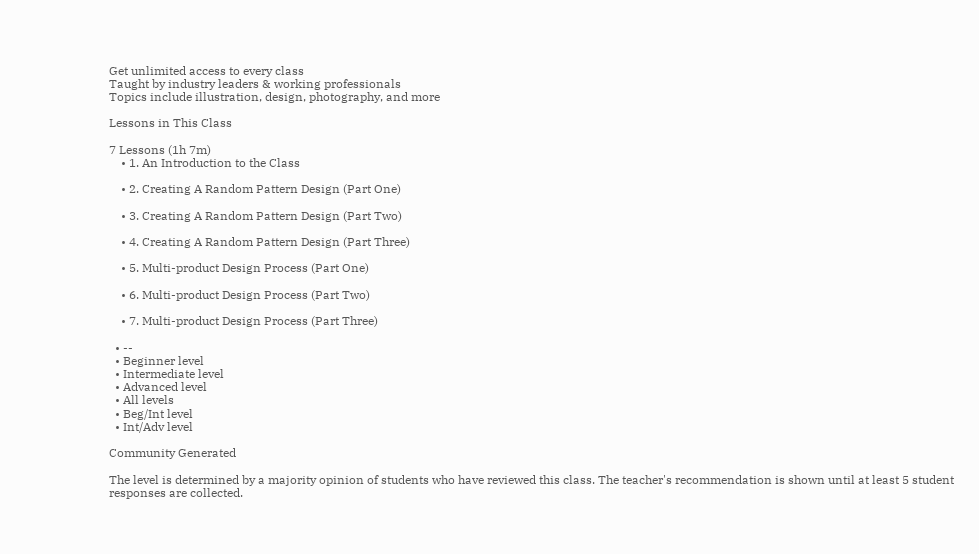Get unlimited access to every class
Taught by industry leaders & working professionals
Topics include illustration, design, photography, and more

Lessons in This Class

7 Lessons (1h 7m)
    • 1. An Introduction to the Class

    • 2. Creating A Random Pattern Design (Part One)

    • 3. Creating A Random Pattern Design (Part Two)

    • 4. Creating A Random Pattern Design (Part Three)

    • 5. Multi-product Design Process (Part One)

    • 6. Multi-product Design Process (Part Two)

    • 7. Multi-product Design Process (Part Three)

  • --
  • Beginner level
  • Intermediate level
  • Advanced level
  • All levels
  • Beg/Int level
  • Int/Adv level

Community Generated

The level is determined by a majority opinion of students who have reviewed this class. The teacher's recommendation is shown until at least 5 student responses are collected.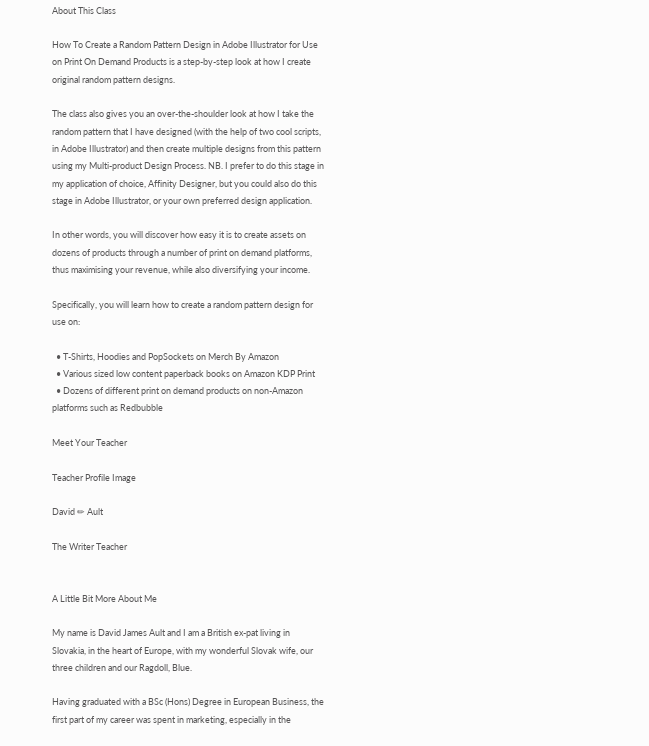About This Class

How To Create a Random Pattern Design in Adobe Illustrator for Use on Print On Demand Products is a step-by-step look at how I create original random pattern designs.

The class also gives you an over-the-shoulder look at how I take the random pattern that I have designed (with the help of two cool scripts, in Adobe Illustrator) and then create multiple designs from this pattern using my Multi-product Design Process. NB. I prefer to do this stage in my application of choice, Affinity Designer, but you could also do this stage in Adobe Illustrator, or your own preferred design application.

In other words, you will discover how easy it is to create assets on dozens of products through a number of print on demand platforms, thus maximising your revenue, while also diversifying your income.

Specifically, you will learn how to create a random pattern design for use on:

  • T-Shirts, Hoodies and PopSockets on Merch By Amazon
  • Various sized low content paperback books on Amazon KDP Print
  • Dozens of different print on demand products on non-Amazon platforms such as Redbubble

Meet Your Teacher

Teacher Profile Image

David ✏ Ault

The Writer Teacher


A Little Bit More About Me

My name is David James Ault and I am a British ex-pat living in Slovakia, in the heart of Europe, with my wonderful Slovak wife, our three children and our Ragdoll, Blue.

Having graduated with a BSc (Hons) Degree in European Business, the first part of my career was spent in marketing, especially in the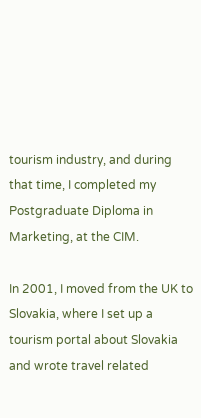tourism industry, and during that time, I completed my Postgraduate Diploma in Marketing, at the CIM.

In 2001, I moved from the UK to Slovakia, where I set up a tourism portal about Slovakia and wrote travel related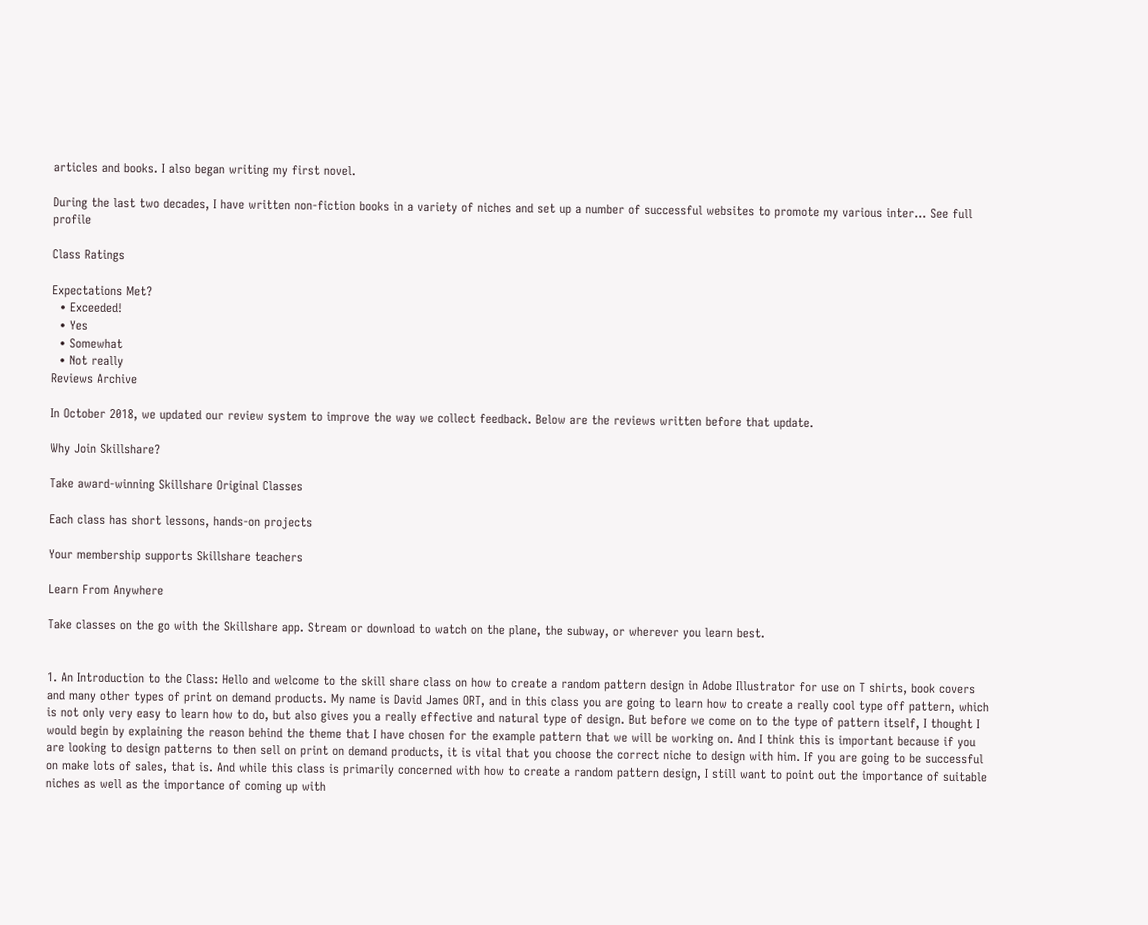articles and books. I also began writing my first novel.

During the last two decades, I have written non-fiction books in a variety of niches and set up a number of successful websites to promote my various inter... See full profile

Class Ratings

Expectations Met?
  • Exceeded!
  • Yes
  • Somewhat
  • Not really
Reviews Archive

In October 2018, we updated our review system to improve the way we collect feedback. Below are the reviews written before that update.

Why Join Skillshare?

Take award-winning Skillshare Original Classes

Each class has short lessons, hands-on projects

Your membership supports Skillshare teachers

Learn From Anywhere

Take classes on the go with the Skillshare app. Stream or download to watch on the plane, the subway, or wherever you learn best.


1. An Introduction to the Class: Hello and welcome to the skill share class on how to create a random pattern design in Adobe Illustrator for use on T shirts, book covers and many other types of print on demand products. My name is David James ORT, and in this class you are going to learn how to create a really cool type off pattern, which is not only very easy to learn how to do, but also gives you a really effective and natural type of design. But before we come on to the type of pattern itself, I thought I would begin by explaining the reason behind the theme that I have chosen for the example pattern that we will be working on. And I think this is important because if you are looking to design patterns to then sell on print on demand products, it is vital that you choose the correct niche to design with him. If you are going to be successful on make lots of sales, that is. And while this class is primarily concerned with how to create a random pattern design, I still want to point out the importance of suitable niches as well as the importance of coming up with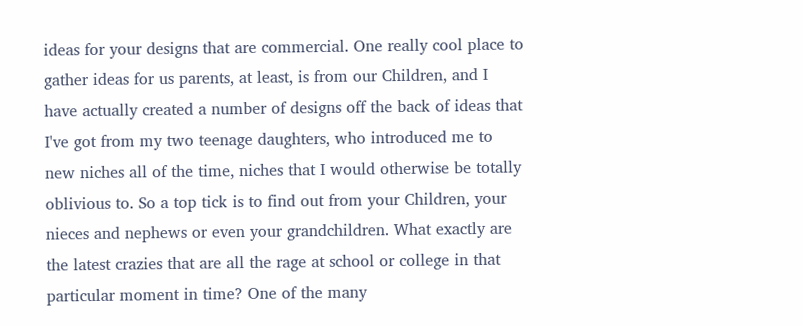ideas for your designs that are commercial. One really cool place to gather ideas for us parents, at least, is from our Children, and I have actually created a number of designs off the back of ideas that I've got from my two teenage daughters, who introduced me to new niches all of the time, niches that I would otherwise be totally oblivious to. So a top tick is to find out from your Children, your nieces and nephews or even your grandchildren. What exactly are the latest crazies that are all the rage at school or college in that particular moment in time? One of the many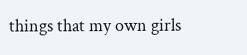things that my own girls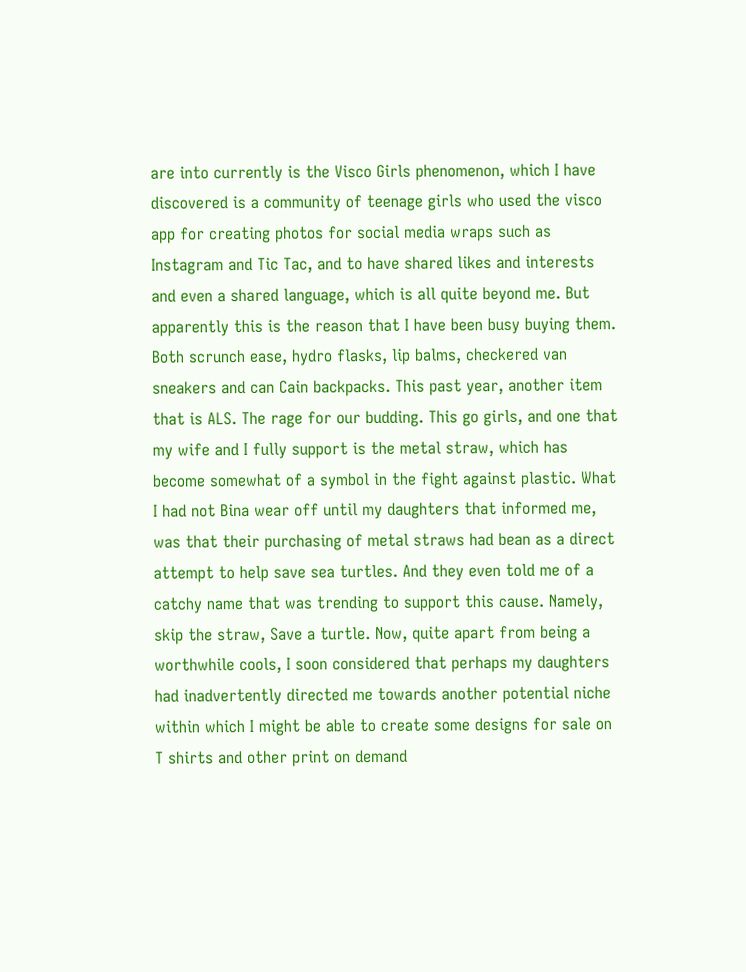are into currently is the Visco Girls phenomenon, which I have discovered is a community of teenage girls who used the visco app for creating photos for social media wraps such as Instagram and Tic Tac, and to have shared likes and interests and even a shared language, which is all quite beyond me. But apparently this is the reason that I have been busy buying them. Both scrunch ease, hydro flasks, lip balms, checkered van sneakers and can Cain backpacks. This past year, another item that is ALS. The rage for our budding. This go girls, and one that my wife and I fully support is the metal straw, which has become somewhat of a symbol in the fight against plastic. What I had not Bina wear off until my daughters that informed me, was that their purchasing of metal straws had bean as a direct attempt to help save sea turtles. And they even told me of a catchy name that was trending to support this cause. Namely, skip the straw, Save a turtle. Now, quite apart from being a worthwhile cools, I soon considered that perhaps my daughters had inadvertently directed me towards another potential niche within which I might be able to create some designs for sale on T shirts and other print on demand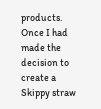products. Once I had made the decision to create a Skippy straw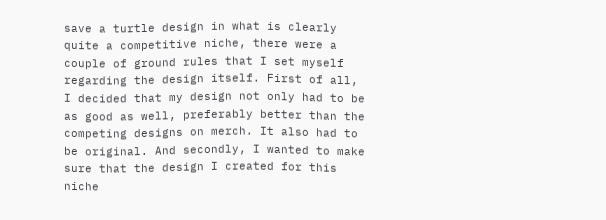save a turtle design in what is clearly quite a competitive niche, there were a couple of ground rules that I set myself regarding the design itself. First of all, I decided that my design not only had to be as good as well, preferably better than the competing designs on merch. It also had to be original. And secondly, I wanted to make sure that the design I created for this niche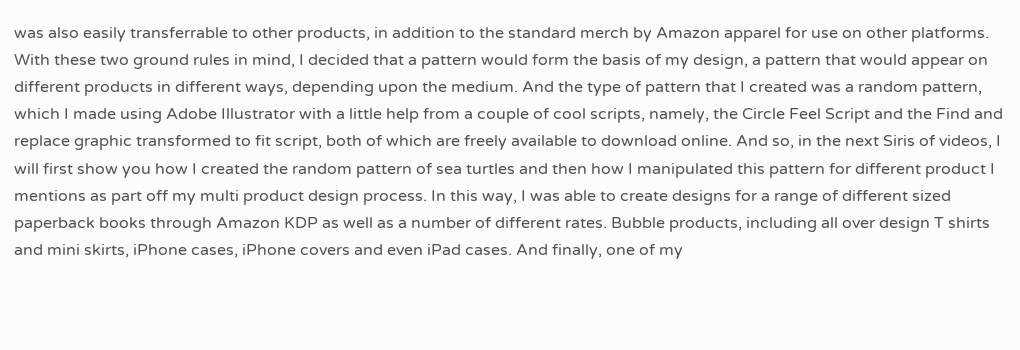was also easily transferrable to other products, in addition to the standard merch by Amazon apparel for use on other platforms. With these two ground rules in mind, I decided that a pattern would form the basis of my design, a pattern that would appear on different products in different ways, depending upon the medium. And the type of pattern that I created was a random pattern, which I made using Adobe Illustrator with a little help from a couple of cool scripts, namely, the Circle Feel Script and the Find and replace graphic transformed to fit script, both of which are freely available to download online. And so, in the next Siris of videos, I will first show you how I created the random pattern of sea turtles and then how I manipulated this pattern for different product I mentions as part off my multi product design process. In this way, I was able to create designs for a range of different sized paperback books through Amazon KDP as well as a number of different rates. Bubble products, including all over design T shirts and mini skirts, iPhone cases, iPhone covers and even iPad cases. And finally, one of my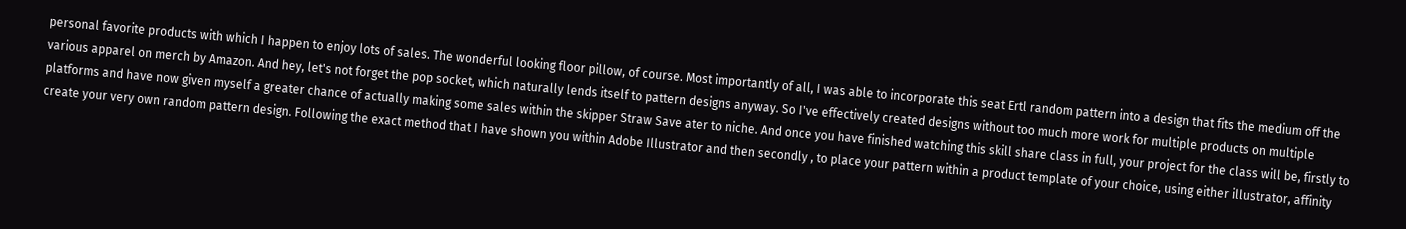personal favorite products with which I happen to enjoy lots of sales. The wonderful looking floor pillow, of course. Most importantly of all, I was able to incorporate this seat Ertl random pattern into a design that fits the medium off the various apparel on merch by Amazon. And hey, let's not forget the pop socket, which naturally lends itself to pattern designs anyway. So I've effectively created designs without too much more work for multiple products on multiple platforms and have now given myself a greater chance of actually making some sales within the skipper Straw Save ater to niche. And once you have finished watching this skill share class in full, your project for the class will be, firstly to create your very own random pattern design. Following the exact method that I have shown you within Adobe Illustrator and then secondly , to place your pattern within a product template of your choice, using either illustrator, affinity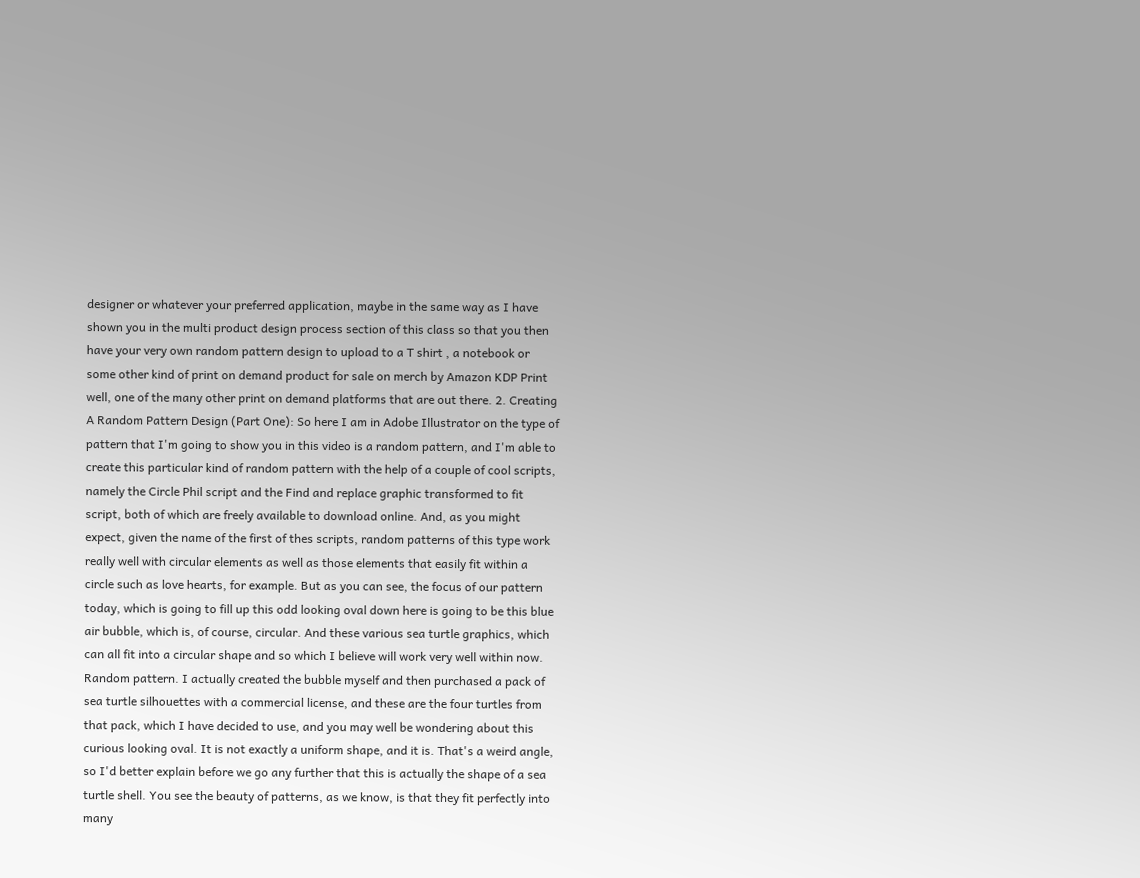designer or whatever your preferred application, maybe in the same way as I have shown you in the multi product design process section of this class so that you then have your very own random pattern design to upload to a T shirt , a notebook or some other kind of print on demand product for sale on merch by Amazon KDP Print well, one of the many other print on demand platforms that are out there. 2. Creating A Random Pattern Design (Part One): So here I am in Adobe Illustrator on the type of pattern that I'm going to show you in this video is a random pattern, and I'm able to create this particular kind of random pattern with the help of a couple of cool scripts, namely the Circle Phil script and the Find and replace graphic transformed to fit script, both of which are freely available to download online. And, as you might expect, given the name of the first of thes scripts, random patterns of this type work really well with circular elements as well as those elements that easily fit within a circle such as love hearts, for example. But as you can see, the focus of our pattern today, which is going to fill up this odd looking oval down here is going to be this blue air bubble, which is, of course, circular. And these various sea turtle graphics, which can all fit into a circular shape and so which I believe will work very well within now. Random pattern. I actually created the bubble myself and then purchased a pack of sea turtle silhouettes with a commercial license, and these are the four turtles from that pack, which I have decided to use, and you may well be wondering about this curious looking oval. It is not exactly a uniform shape, and it is. That's a weird angle, so I'd better explain before we go any further that this is actually the shape of a sea turtle shell. You see the beauty of patterns, as we know, is that they fit perfectly into many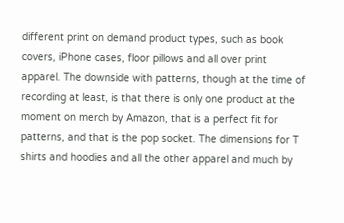different print on demand product types, such as book covers, iPhone cases, floor pillows and all over print apparel. The downside with patterns, though at the time of recording at least, is that there is only one product at the moment on merch by Amazon, that is a perfect fit for patterns, and that is the pop socket. The dimensions for T shirts and hoodies and all the other apparel and much by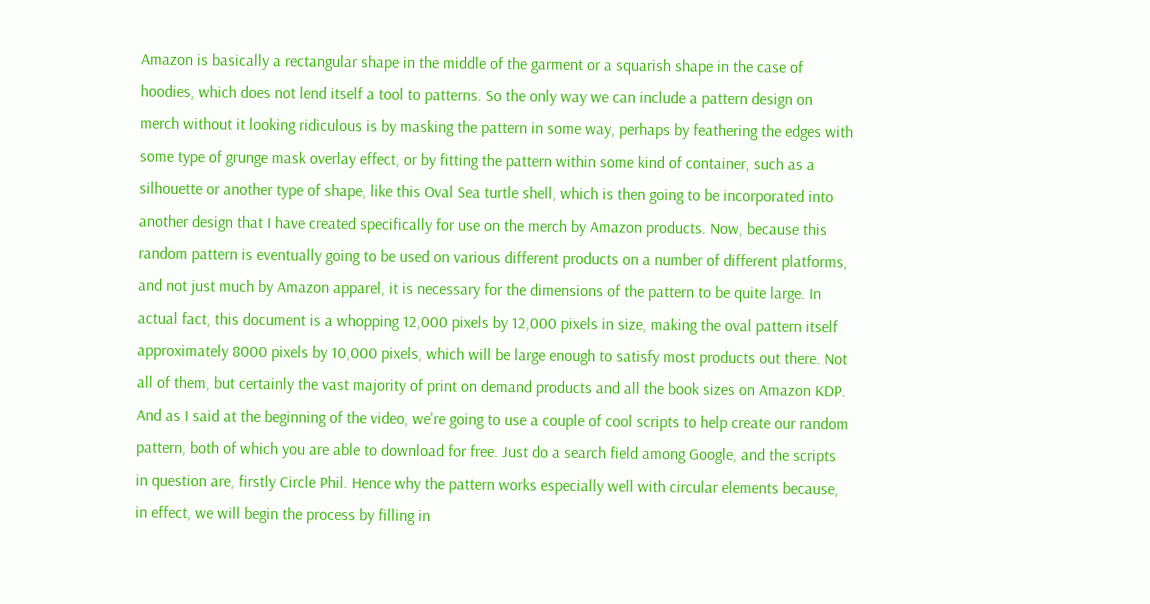Amazon is basically a rectangular shape in the middle of the garment or a squarish shape in the case of hoodies, which does not lend itself a tool to patterns. So the only way we can include a pattern design on merch without it looking ridiculous is by masking the pattern in some way, perhaps by feathering the edges with some type of grunge mask overlay effect, or by fitting the pattern within some kind of container, such as a silhouette or another type of shape, like this Oval Sea turtle shell, which is then going to be incorporated into another design that I have created specifically for use on the merch by Amazon products. Now, because this random pattern is eventually going to be used on various different products on a number of different platforms, and not just much by Amazon apparel, it is necessary for the dimensions of the pattern to be quite large. In actual fact, this document is a whopping 12,000 pixels by 12,000 pixels in size, making the oval pattern itself approximately 8000 pixels by 10,000 pixels, which will be large enough to satisfy most products out there. Not all of them, but certainly the vast majority of print on demand products and all the book sizes on Amazon KDP. And as I said at the beginning of the video, we're going to use a couple of cool scripts to help create our random pattern, both of which you are able to download for free. Just do a search field among Google, and the scripts in question are, firstly Circle Phil. Hence why the pattern works especially well with circular elements because, in effect, we will begin the process by filling in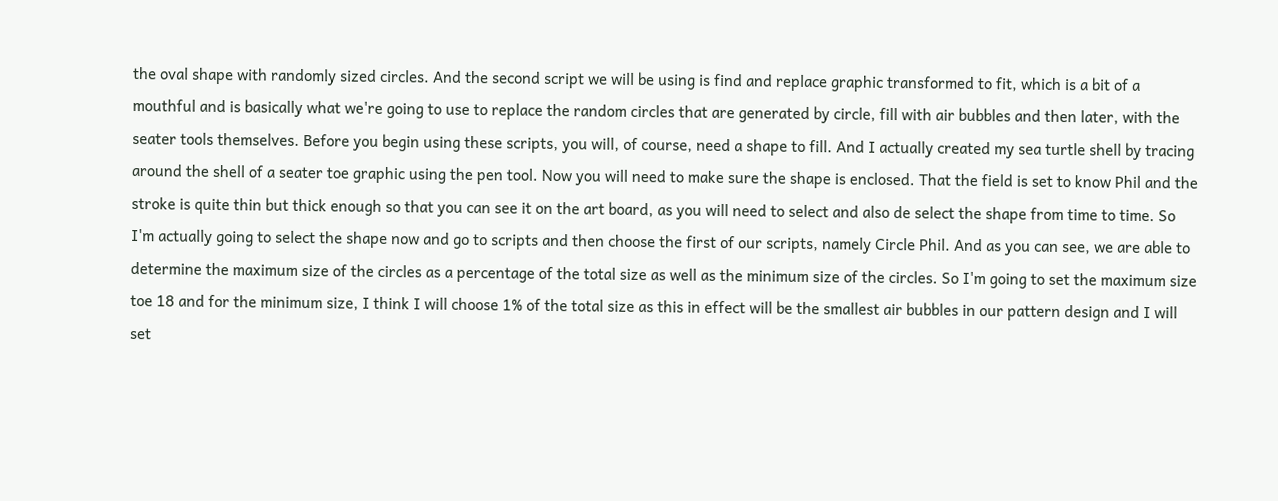the oval shape with randomly sized circles. And the second script we will be using is find and replace graphic transformed to fit, which is a bit of a mouthful and is basically what we're going to use to replace the random circles that are generated by circle, fill with air bubbles and then later, with the seater tools themselves. Before you begin using these scripts, you will, of course, need a shape to fill. And I actually created my sea turtle shell by tracing around the shell of a seater toe graphic using the pen tool. Now you will need to make sure the shape is enclosed. That the field is set to know Phil and the stroke is quite thin but thick enough so that you can see it on the art board, as you will need to select and also de select the shape from time to time. So I'm actually going to select the shape now and go to scripts and then choose the first of our scripts, namely Circle Phil. And as you can see, we are able to determine the maximum size of the circles as a percentage of the total size as well as the minimum size of the circles. So I'm going to set the maximum size toe 18 and for the minimum size, I think I will choose 1% of the total size as this in effect will be the smallest air bubbles in our pattern design and I will set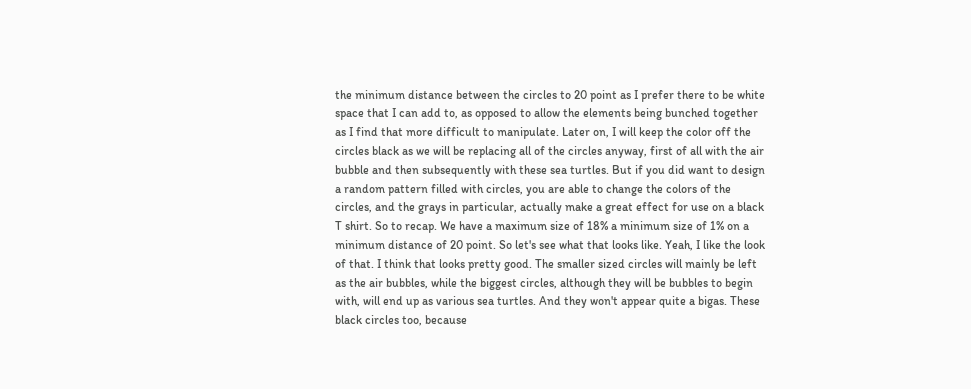the minimum distance between the circles to 20 point as I prefer there to be white space that I can add to, as opposed to allow the elements being bunched together as I find that more difficult to manipulate. Later on, I will keep the color off the circles black as we will be replacing all of the circles anyway, first of all with the air bubble and then subsequently with these sea turtles. But if you did want to design a random pattern filled with circles, you are able to change the colors of the circles, and the grays in particular, actually make a great effect for use on a black T shirt. So to recap. We have a maximum size of 18% a minimum size of 1% on a minimum distance of 20 point. So let's see what that looks like. Yeah, I like the look of that. I think that looks pretty good. The smaller sized circles will mainly be left as the air bubbles, while the biggest circles, although they will be bubbles to begin with, will end up as various sea turtles. And they won't appear quite a bigas. These black circles too, because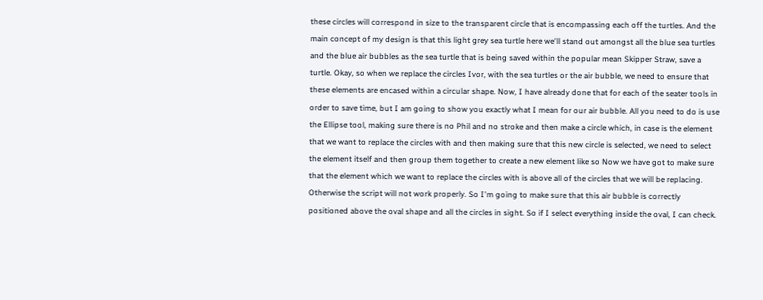these circles will correspond in size to the transparent circle that is encompassing each off the turtles. And the main concept of my design is that this light grey sea turtle here we'll stand out amongst all the blue sea turtles and the blue air bubbles as the sea turtle that is being saved within the popular mean Skipper Straw, save a turtle. Okay, so when we replace the circles Ivor, with the sea turtles or the air bubble, we need to ensure that these elements are encased within a circular shape. Now, I have already done that for each of the seater tools in order to save time, but I am going to show you exactly what I mean for our air bubble. All you need to do is use the Ellipse tool, making sure there is no Phil and no stroke and then make a circle which, in case is the element that we want to replace the circles with and then making sure that this new circle is selected, we need to select the element itself and then group them together to create a new element like so Now we have got to make sure that the element which we want to replace the circles with is above all of the circles that we will be replacing. Otherwise the script will not work properly. So I'm going to make sure that this air bubble is correctly positioned above the oval shape and all the circles in sight. So if I select everything inside the oval, I can check.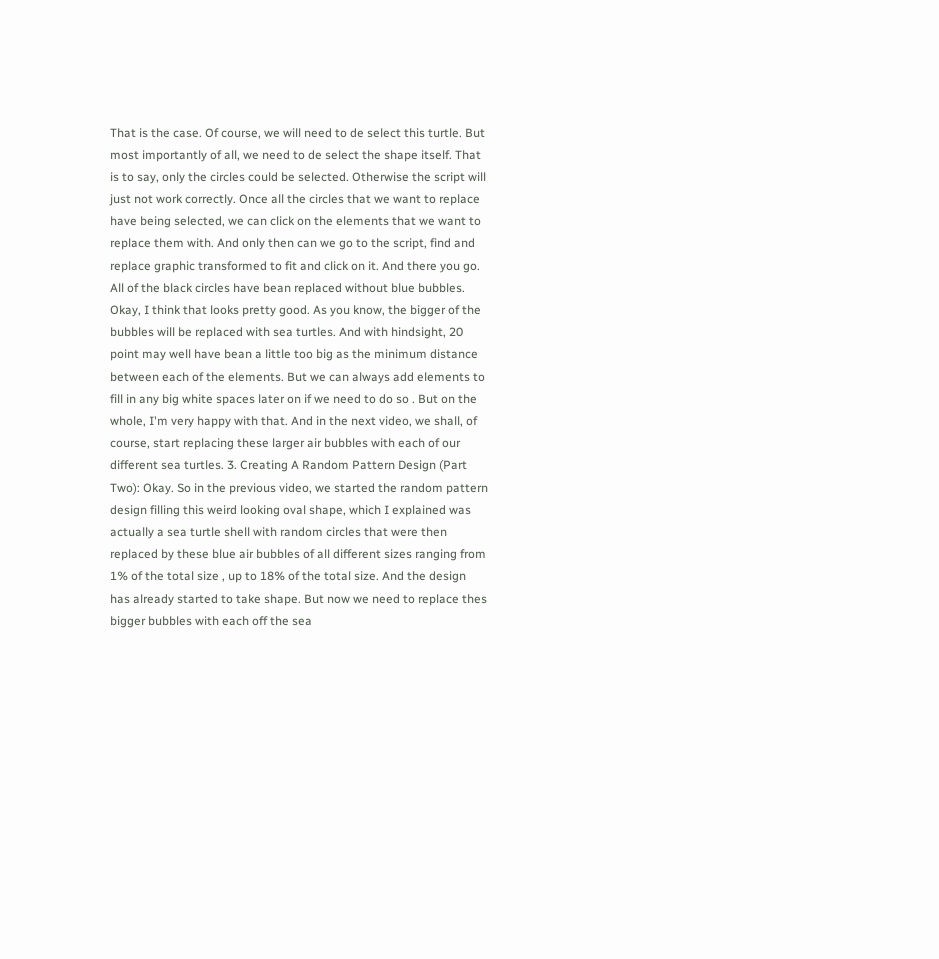That is the case. Of course, we will need to de select this turtle. But most importantly of all, we need to de select the shape itself. That is to say, only the circles could be selected. Otherwise the script will just not work correctly. Once all the circles that we want to replace have being selected, we can click on the elements that we want to replace them with. And only then can we go to the script, find and replace graphic transformed to fit and click on it. And there you go. All of the black circles have bean replaced without blue bubbles. Okay, I think that looks pretty good. As you know, the bigger of the bubbles will be replaced with sea turtles. And with hindsight, 20 point may well have bean a little too big as the minimum distance between each of the elements. But we can always add elements to fill in any big white spaces later on if we need to do so . But on the whole, I'm very happy with that. And in the next video, we shall, of course, start replacing these larger air bubbles with each of our different sea turtles. 3. Creating A Random Pattern Design (Part Two): Okay. So in the previous video, we started the random pattern design filling this weird looking oval shape, which I explained was actually a sea turtle shell with random circles that were then replaced by these blue air bubbles of all different sizes ranging from 1% of the total size , up to 18% of the total size. And the design has already started to take shape. But now we need to replace thes bigger bubbles with each off the sea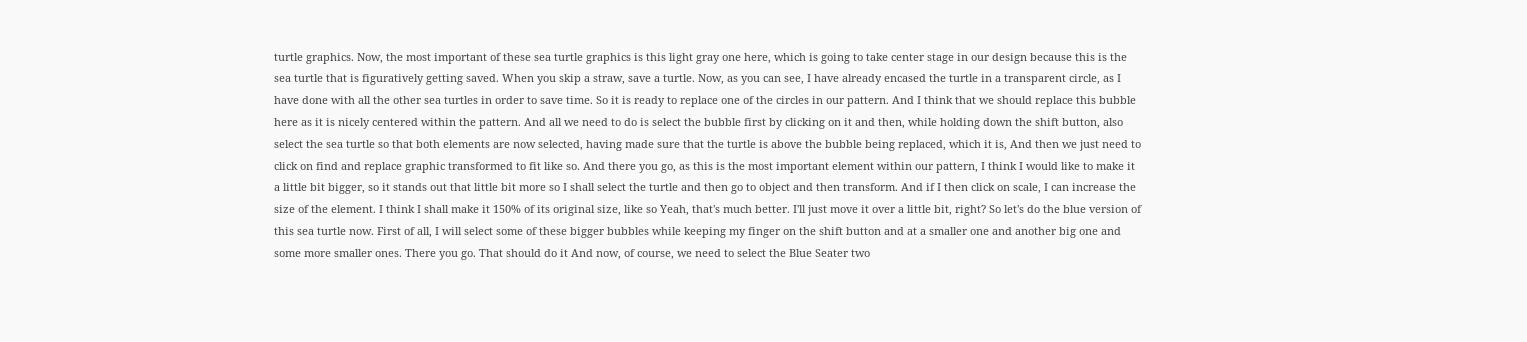turtle graphics. Now, the most important of these sea turtle graphics is this light gray one here, which is going to take center stage in our design because this is the sea turtle that is figuratively getting saved. When you skip a straw, save a turtle. Now, as you can see, I have already encased the turtle in a transparent circle, as I have done with all the other sea turtles in order to save time. So it is ready to replace one of the circles in our pattern. And I think that we should replace this bubble here as it is nicely centered within the pattern. And all we need to do is select the bubble first by clicking on it and then, while holding down the shift button, also select the sea turtle so that both elements are now selected, having made sure that the turtle is above the bubble being replaced, which it is, And then we just need to click on find and replace graphic transformed to fit like so. And there you go, as this is the most important element within our pattern, I think I would like to make it a little bit bigger, so it stands out that little bit more so I shall select the turtle and then go to object and then transform. And if I then click on scale, I can increase the size of the element. I think I shall make it 150% of its original size, like so Yeah, that's much better. I'll just move it over a little bit, right? So let's do the blue version of this sea turtle now. First of all, I will select some of these bigger bubbles while keeping my finger on the shift button and at a smaller one and another big one and some more smaller ones. There you go. That should do it And now, of course, we need to select the Blue Seater two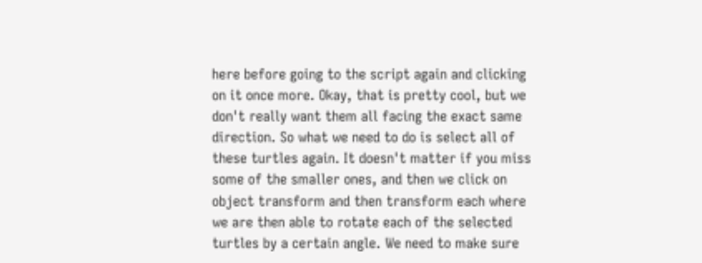here before going to the script again and clicking on it once more. Okay, that is pretty cool, but we don't really want them all facing the exact same direction. So what we need to do is select all of these turtles again. It doesn't matter if you miss some of the smaller ones, and then we click on object transform and then transform each where we are then able to rotate each of the selected turtles by a certain angle. We need to make sure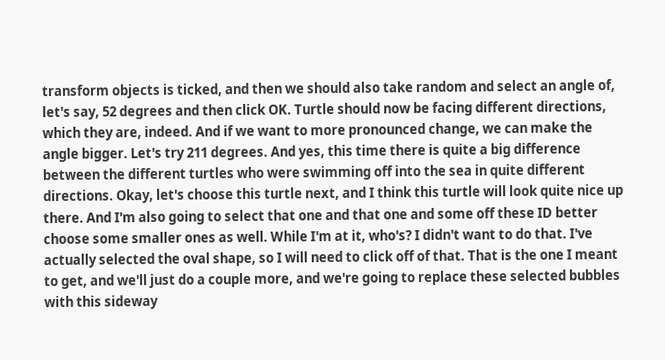transform objects is ticked, and then we should also take random and select an angle of, let's say, 52 degrees and then click OK. Turtle should now be facing different directions, which they are, indeed. And if we want to more pronounced change, we can make the angle bigger. Let's try 211 degrees. And yes, this time there is quite a big difference between the different turtles who were swimming off into the sea in quite different directions. Okay, let's choose this turtle next, and I think this turtle will look quite nice up there. And I'm also going to select that one and that one and some off these ID better choose some smaller ones as well. While I'm at it, who's? I didn't want to do that. I've actually selected the oval shape, so I will need to click off of that. That is the one I meant to get, and we'll just do a couple more, and we're going to replace these selected bubbles with this sideway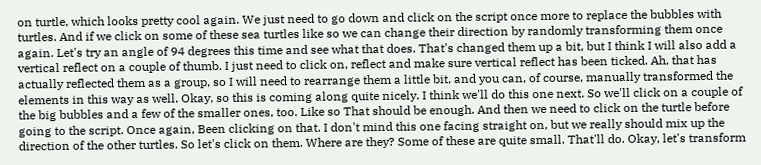on turtle, which looks pretty cool again. We just need to go down and click on the script once more to replace the bubbles with turtles. And if we click on some of these sea turtles like so we can change their direction by randomly transforming them once again. Let's try an angle of 94 degrees this time and see what that does. That's changed them up a bit, but I think I will also add a vertical reflect on a couple of thumb. I just need to click on, reflect and make sure vertical reflect has been ticked. Ah, that has actually reflected them as a group, so I will need to rearrange them a little bit, and you can, of course, manually transformed the elements in this way as well. Okay, so this is coming along quite nicely. I think we'll do this one next. So we'll click on a couple of the big bubbles and a few of the smaller ones, too. Like so That should be enough. And then we need to click on the turtle before going to the script. Once again, Been clicking on that. I don't mind this one facing straight on, but we really should mix up the direction of the other turtles. So let's click on them. Where are they? Some of these are quite small. That'll do. Okay, let's transform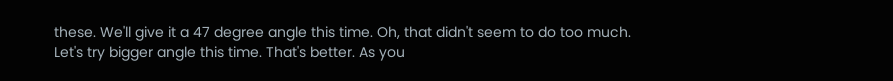these. We'll give it a 47 degree angle this time. Oh, that didn't seem to do too much. Let's try bigger angle this time. That's better. As you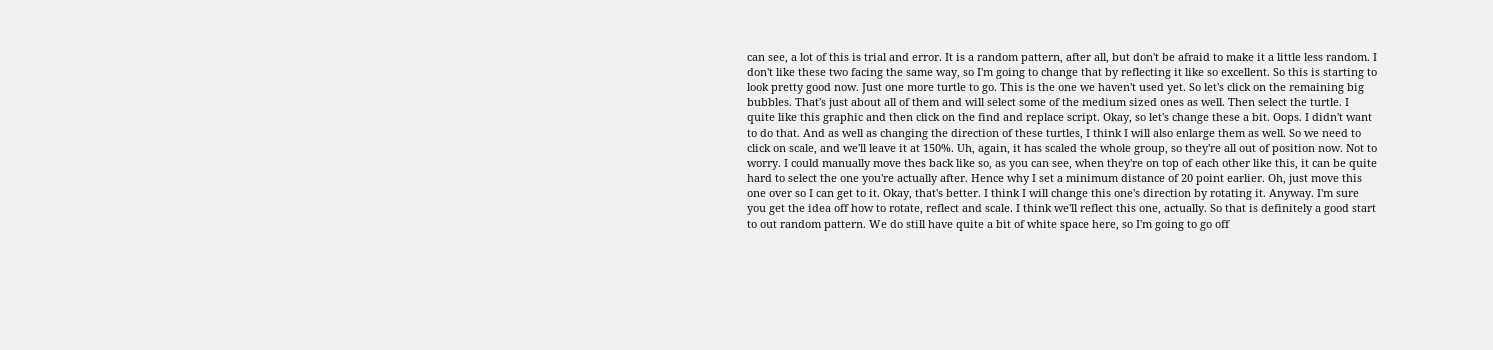can see, a lot of this is trial and error. It is a random pattern, after all, but don't be afraid to make it a little less random. I don't like these two facing the same way, so I'm going to change that by reflecting it like so excellent. So this is starting to look pretty good now. Just one more turtle to go. This is the one we haven't used yet. So let's click on the remaining big bubbles. That's just about all of them and will select some of the medium sized ones as well. Then select the turtle. I quite like this graphic and then click on the find and replace script. Okay, so let's change these a bit. Oops. I didn't want to do that. And as well as changing the direction of these turtles, I think I will also enlarge them as well. So we need to click on scale, and we'll leave it at 150%. Uh, again, it has scaled the whole group, so they're all out of position now. Not to worry. I could manually move thes back like so, as you can see, when they're on top of each other like this, it can be quite hard to select the one you're actually after. Hence why I set a minimum distance of 20 point earlier. Oh, just move this one over so I can get to it. Okay, that's better. I think I will change this one's direction by rotating it. Anyway. I'm sure you get the idea off how to rotate, reflect and scale. I think we'll reflect this one, actually. So that is definitely a good start to out random pattern. We do still have quite a bit of white space here, so I'm going to go off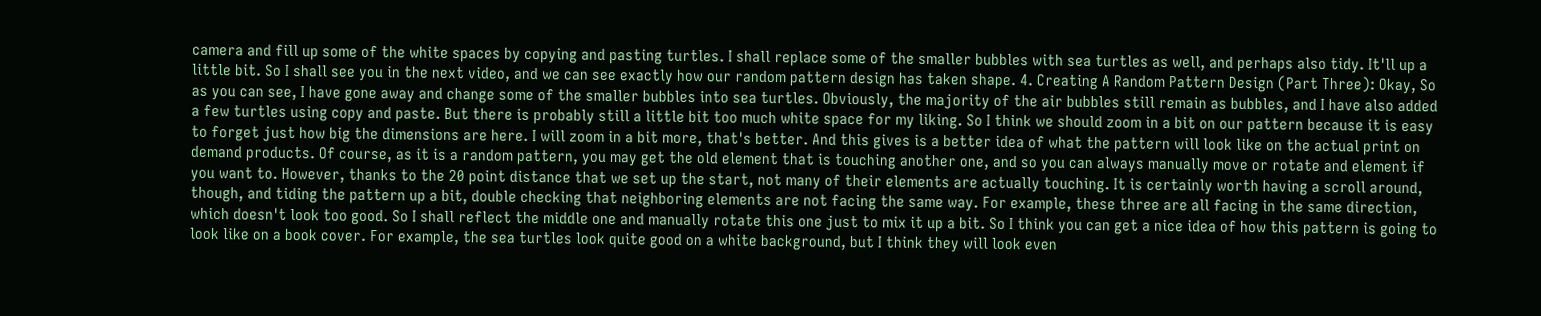camera and fill up some of the white spaces by copying and pasting turtles. I shall replace some of the smaller bubbles with sea turtles as well, and perhaps also tidy. It'll up a little bit. So I shall see you in the next video, and we can see exactly how our random pattern design has taken shape. 4. Creating A Random Pattern Design (Part Three): Okay, So as you can see, I have gone away and change some of the smaller bubbles into sea turtles. Obviously, the majority of the air bubbles still remain as bubbles, and I have also added a few turtles using copy and paste. But there is probably still a little bit too much white space for my liking. So I think we should zoom in a bit on our pattern because it is easy to forget just how big the dimensions are here. I will zoom in a bit more, that's better. And this gives is a better idea of what the pattern will look like on the actual print on demand products. Of course, as it is a random pattern, you may get the old element that is touching another one, and so you can always manually move or rotate and element if you want to. However, thanks to the 20 point distance that we set up the start, not many of their elements are actually touching. It is certainly worth having a scroll around, though, and tiding the pattern up a bit, double checking that neighboring elements are not facing the same way. For example, these three are all facing in the same direction, which doesn't look too good. So I shall reflect the middle one and manually rotate this one just to mix it up a bit. So I think you can get a nice idea of how this pattern is going to look like on a book cover. For example, the sea turtles look quite good on a white background, but I think they will look even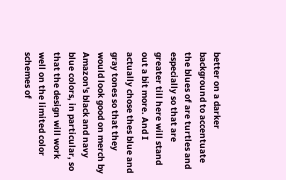better on a darker background to accentuate the blues of are turtles and especially so that are greater till here will stand out a bit more. And I actually chose thes blue and gray tones so that they would look good on merch by Amazon's black and navy blue colors, in particular, so that the design will work well on the limited color schemes of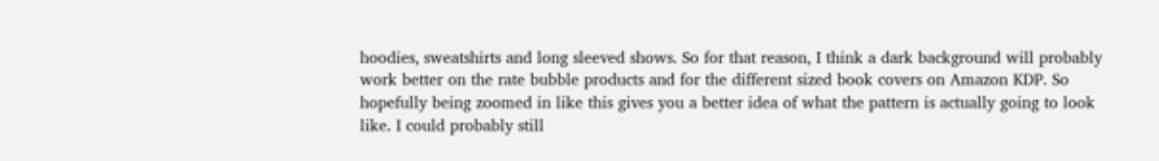hoodies, sweatshirts and long sleeved shows. So for that reason, I think a dark background will probably work better on the rate bubble products and for the different sized book covers on Amazon KDP. So hopefully being zoomed in like this gives you a better idea of what the pattern is actually going to look like. I could probably still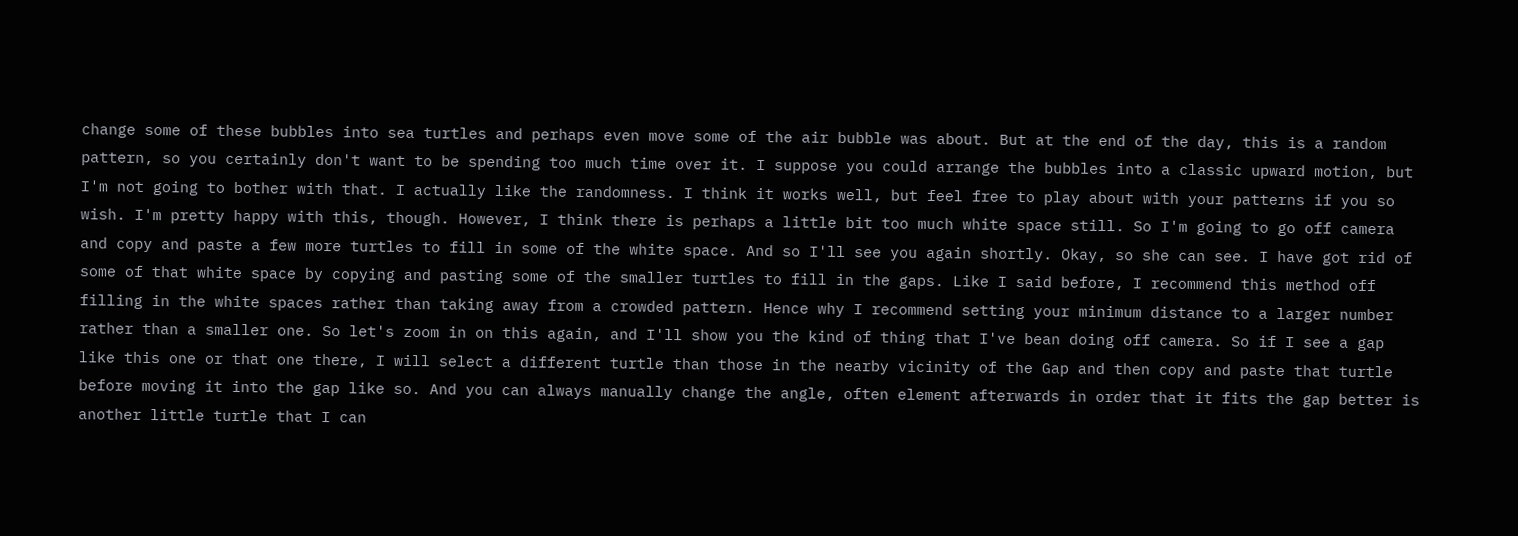change some of these bubbles into sea turtles and perhaps even move some of the air bubble was about. But at the end of the day, this is a random pattern, so you certainly don't want to be spending too much time over it. I suppose you could arrange the bubbles into a classic upward motion, but I'm not going to bother with that. I actually like the randomness. I think it works well, but feel free to play about with your patterns if you so wish. I'm pretty happy with this, though. However, I think there is perhaps a little bit too much white space still. So I'm going to go off camera and copy and paste a few more turtles to fill in some of the white space. And so I'll see you again shortly. Okay, so she can see. I have got rid of some of that white space by copying and pasting some of the smaller turtles to fill in the gaps. Like I said before, I recommend this method off filling in the white spaces rather than taking away from a crowded pattern. Hence why I recommend setting your minimum distance to a larger number rather than a smaller one. So let's zoom in on this again, and I'll show you the kind of thing that I've bean doing off camera. So if I see a gap like this one or that one there, I will select a different turtle than those in the nearby vicinity of the Gap and then copy and paste that turtle before moving it into the gap like so. And you can always manually change the angle, often element afterwards in order that it fits the gap better is another little turtle that I can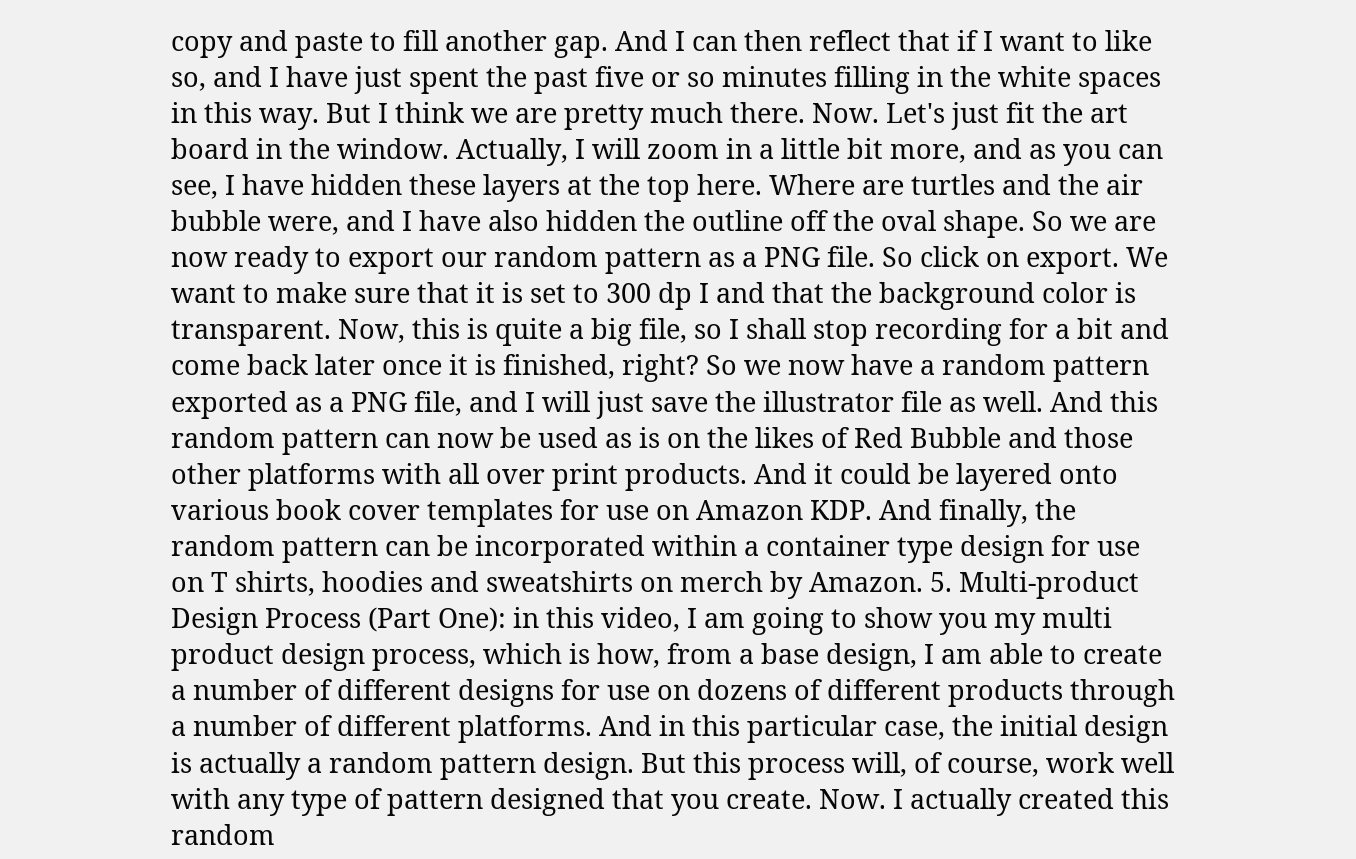copy and paste to fill another gap. And I can then reflect that if I want to like so, and I have just spent the past five or so minutes filling in the white spaces in this way. But I think we are pretty much there. Now. Let's just fit the art board in the window. Actually, I will zoom in a little bit more, and as you can see, I have hidden these layers at the top here. Where are turtles and the air bubble were, and I have also hidden the outline off the oval shape. So we are now ready to export our random pattern as a PNG file. So click on export. We want to make sure that it is set to 300 dp I and that the background color is transparent. Now, this is quite a big file, so I shall stop recording for a bit and come back later once it is finished, right? So we now have a random pattern exported as a PNG file, and I will just save the illustrator file as well. And this random pattern can now be used as is on the likes of Red Bubble and those other platforms with all over print products. And it could be layered onto various book cover templates for use on Amazon KDP. And finally, the random pattern can be incorporated within a container type design for use on T shirts, hoodies and sweatshirts on merch by Amazon. 5. Multi-product Design Process (Part One): in this video, I am going to show you my multi product design process, which is how, from a base design, I am able to create a number of different designs for use on dozens of different products through a number of different platforms. And in this particular case, the initial design is actually a random pattern design. But this process will, of course, work well with any type of pattern designed that you create. Now. I actually created this random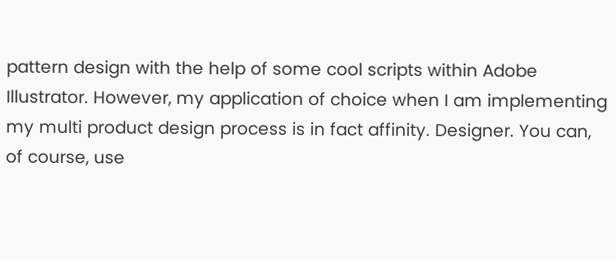pattern design with the help of some cool scripts within Adobe Illustrator. However, my application of choice when I am implementing my multi product design process is in fact affinity. Designer. You can, of course, use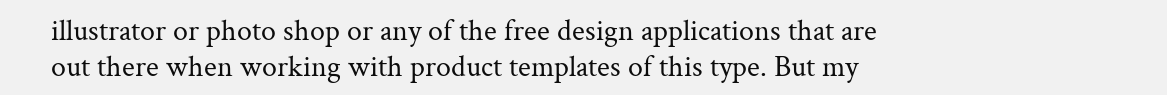illustrator or photo shop or any of the free design applications that are out there when working with product templates of this type. But my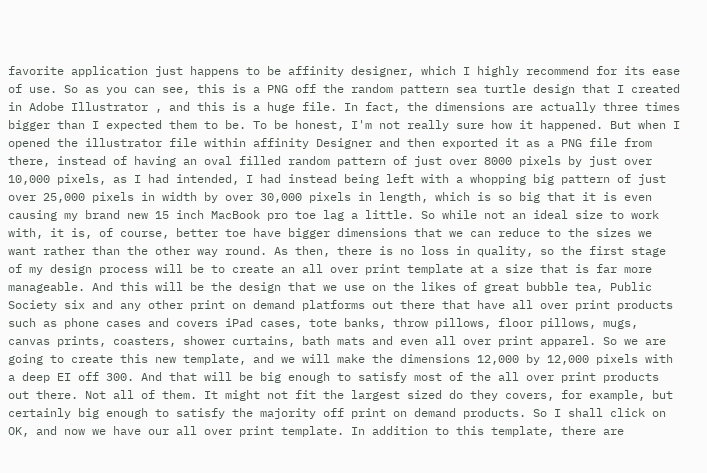favorite application just happens to be affinity designer, which I highly recommend for its ease of use. So as you can see, this is a PNG off the random pattern sea turtle design that I created in Adobe Illustrator , and this is a huge file. In fact, the dimensions are actually three times bigger than I expected them to be. To be honest, I'm not really sure how it happened. But when I opened the illustrator file within affinity Designer and then exported it as a PNG file from there, instead of having an oval filled random pattern of just over 8000 pixels by just over 10,000 pixels, as I had intended, I had instead being left with a whopping big pattern of just over 25,000 pixels in width by over 30,000 pixels in length, which is so big that it is even causing my brand new 15 inch MacBook pro toe lag a little. So while not an ideal size to work with, it is, of course, better toe have bigger dimensions that we can reduce to the sizes we want rather than the other way round. As then, there is no loss in quality, so the first stage of my design process will be to create an all over print template at a size that is far more manageable. And this will be the design that we use on the likes of great bubble tea, Public Society six and any other print on demand platforms out there that have all over print products such as phone cases and covers iPad cases, tote banks, throw pillows, floor pillows, mugs, canvas prints, coasters, shower curtains, bath mats and even all over print apparel. So we are going to create this new template, and we will make the dimensions 12,000 by 12,000 pixels with a deep EI off 300. And that will be big enough to satisfy most of the all over print products out there. Not all of them. It might not fit the largest sized do they covers, for example, but certainly big enough to satisfy the majority off print on demand products. So I shall click on OK, and now we have our all over print template. In addition to this template, there are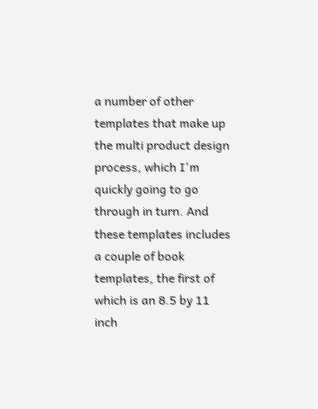a number of other templates that make up the multi product design process, which I'm quickly going to go through in turn. And these templates includes a couple of book templates, the first of which is an 8.5 by 11 inch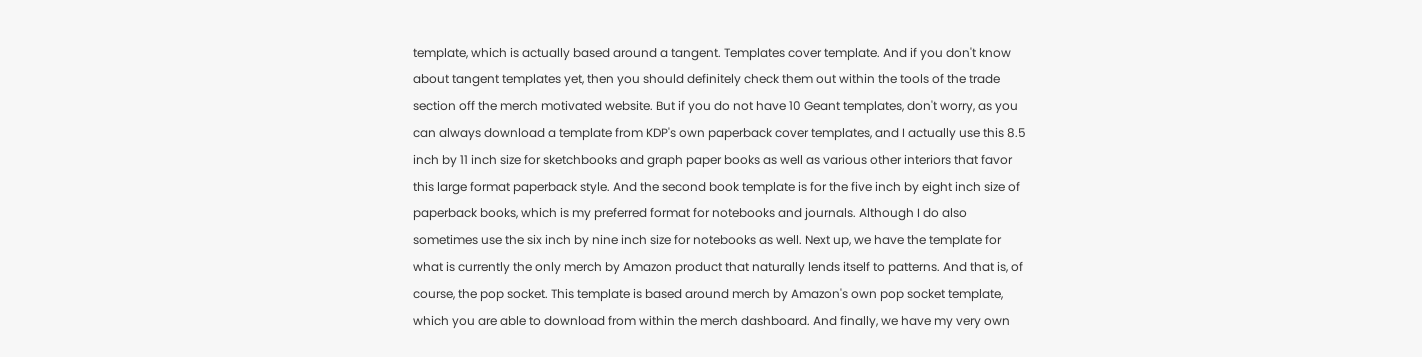template, which is actually based around a tangent. Templates cover template. And if you don't know about tangent templates yet, then you should definitely check them out within the tools of the trade section off the merch motivated website. But if you do not have 10 Geant templates, don't worry, as you can always download a template from KDP's own paperback cover templates, and I actually use this 8.5 inch by 11 inch size for sketchbooks and graph paper books as well as various other interiors that favor this large format paperback style. And the second book template is for the five inch by eight inch size of paperback books, which is my preferred format for notebooks and journals. Although I do also sometimes use the six inch by nine inch size for notebooks as well. Next up, we have the template for what is currently the only merch by Amazon product that naturally lends itself to patterns. And that is, of course, the pop socket. This template is based around merch by Amazon's own pop socket template, which you are able to download from within the merch dashboard. And finally, we have my very own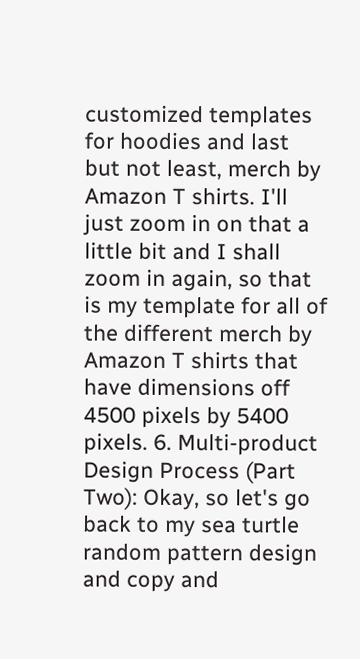customized templates for hoodies and last but not least, merch by Amazon T shirts. I'll just zoom in on that a little bit and I shall zoom in again, so that is my template for all of the different merch by Amazon T shirts that have dimensions off 4500 pixels by 5400 pixels. 6. Multi-product Design Process (Part Two): Okay, so let's go back to my sea turtle random pattern design and copy and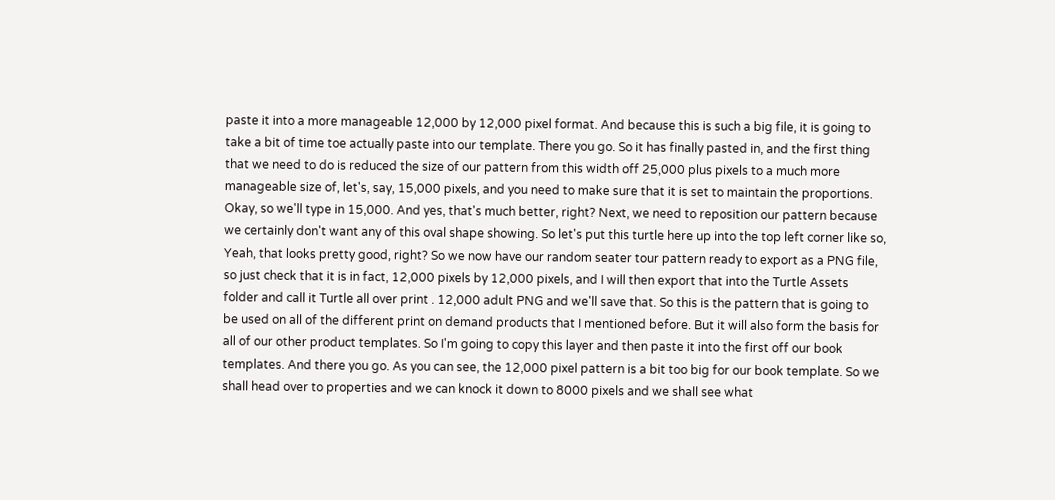paste it into a more manageable 12,000 by 12,000 pixel format. And because this is such a big file, it is going to take a bit of time toe actually paste into our template. There you go. So it has finally pasted in, and the first thing that we need to do is reduced the size of our pattern from this width off 25,000 plus pixels to a much more manageable size of, let's, say, 15,000 pixels, and you need to make sure that it is set to maintain the proportions. Okay, so we'll type in 15,000. And yes, that's much better, right? Next, we need to reposition our pattern because we certainly don't want any of this oval shape showing. So let's put this turtle here up into the top left corner like so, Yeah, that looks pretty good, right? So we now have our random seater tour pattern ready to export as a PNG file, so just check that it is in fact, 12,000 pixels by 12,000 pixels, and I will then export that into the Turtle Assets folder and call it Turtle all over print . 12,000 adult PNG and we'll save that. So this is the pattern that is going to be used on all of the different print on demand products that I mentioned before. But it will also form the basis for all of our other product templates. So I'm going to copy this layer and then paste it into the first off our book templates. And there you go. As you can see, the 12,000 pixel pattern is a bit too big for our book template. So we shall head over to properties and we can knock it down to 8000 pixels and we shall see what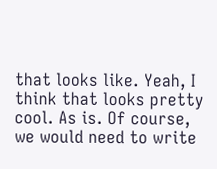that looks like. Yeah, I think that looks pretty cool. As is. Of course, we would need to write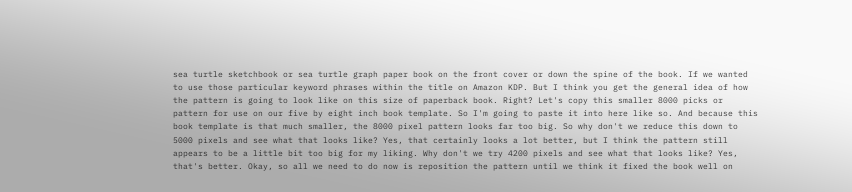sea turtle sketchbook or sea turtle graph paper book on the front cover or down the spine of the book. If we wanted to use those particular keyword phrases within the title on Amazon KDP. But I think you get the general idea of how the pattern is going to look like on this size of paperback book. Right? Let's copy this smaller 8000 picks or pattern for use on our five by eight inch book template. So I'm going to paste it into here like so. And because this book template is that much smaller, the 8000 pixel pattern looks far too big. So why don't we reduce this down to 5000 pixels and see what that looks like? Yes, that certainly looks a lot better, but I think the pattern still appears to be a little bit too big for my liking. Why don't we try 4200 pixels and see what that looks like? Yes, that's better. Okay, so all we need to do now is reposition the pattern until we think it fixed the book well on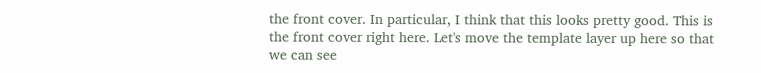the front cover. In particular, I think that this looks pretty good. This is the front cover right here. Let's move the template layer up here so that we can see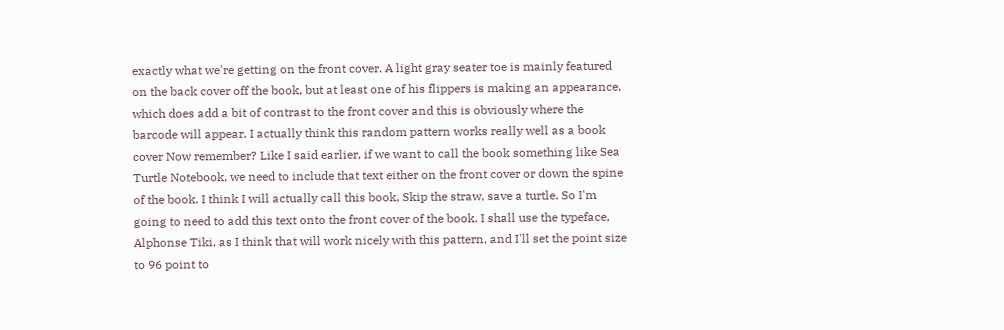exactly what we're getting on the front cover. A light gray seater toe is mainly featured on the back cover off the book, but at least one of his flippers is making an appearance, which does add a bit of contrast to the front cover and this is obviously where the barcode will appear. I actually think this random pattern works really well as a book cover Now remember? Like I said earlier, if we want to call the book something like Sea Turtle Notebook, we need to include that text either on the front cover or down the spine of the book. I think I will actually call this book, Skip the straw, save a turtle. So I'm going to need to add this text onto the front cover of the book. I shall use the typeface, Alphonse Tiki, as I think that will work nicely with this pattern, and I'll set the point size to 96 point to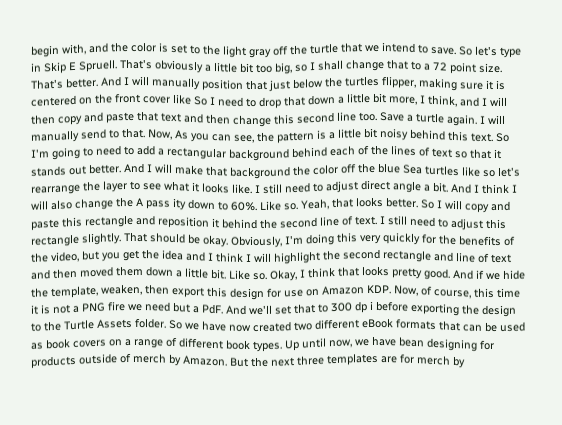begin with, and the color is set to the light gray off the turtle that we intend to save. So let's type in Skip E Spruell. That's obviously a little bit too big, so I shall change that to a 72 point size. That's better. And I will manually position that just below the turtles flipper, making sure it is centered on the front cover like So I need to drop that down a little bit more, I think, and I will then copy and paste that text and then change this second line too. Save a turtle again. I will manually send to that. Now, As you can see, the pattern is a little bit noisy behind this text. So I'm going to need to add a rectangular background behind each of the lines of text so that it stands out better. And I will make that background the color off the blue Sea turtles like so let's rearrange the layer to see what it looks like. I still need to adjust direct angle a bit. And I think I will also change the A pass ity down to 60%. Like so. Yeah, that looks better. So I will copy and paste this rectangle and reposition it behind the second line of text. I still need to adjust this rectangle slightly. That should be okay. Obviously, I'm doing this very quickly for the benefits of the video, but you get the idea and I think I will highlight the second rectangle and line of text and then moved them down a little bit. Like so. Okay, I think that looks pretty good. And if we hide the template, weaken, then export this design for use on Amazon KDP. Now, of course, this time it is not a PNG fire we need but a PdF. And we'll set that to 300 dp i before exporting the design to the Turtle Assets folder. So we have now created two different eBook formats that can be used as book covers on a range of different book types. Up until now, we have bean designing for products outside of merch by Amazon. But the next three templates are for merch by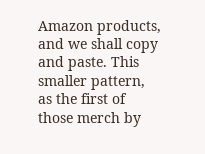Amazon products, and we shall copy and paste. This smaller pattern, as the first of those merch by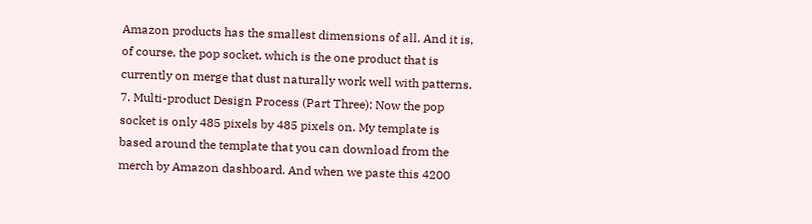Amazon products has the smallest dimensions of all. And it is, of course, the pop socket, which is the one product that is currently on merge that dust naturally work well with patterns. 7. Multi-product Design Process (Part Three): Now the pop socket is only 485 pixels by 485 pixels on. My template is based around the template that you can download from the merch by Amazon dashboard. And when we paste this 4200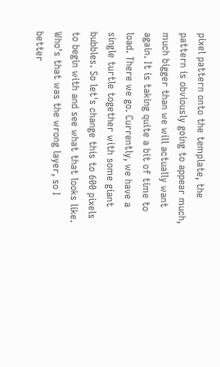pixel pattern onto the template, the pattern is obviously going to appear much, much bigger than we will actually want again. It is taking quite a bit of time to load. There we go. Currently, we have a single turtle together with some giant bubbles. So let's change this to 600 pixels to begin with and see what that looks like. Who's that was the wrong layer, so I better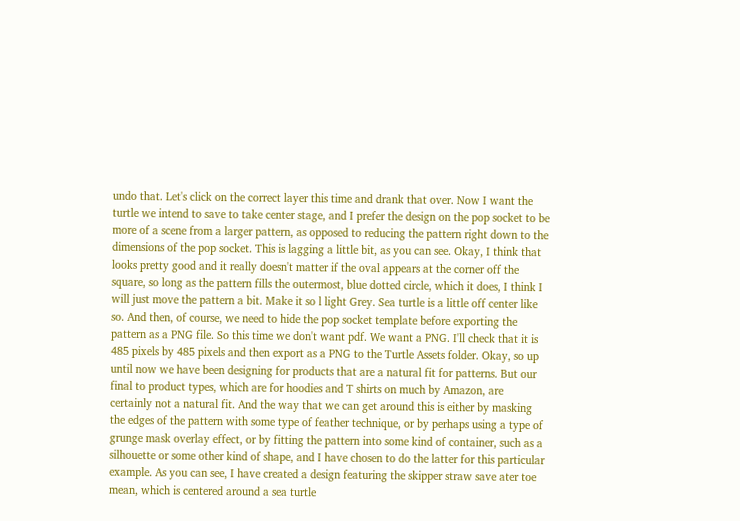undo that. Let's click on the correct layer this time and drank that over. Now I want the turtle we intend to save to take center stage, and I prefer the design on the pop socket to be more of a scene from a larger pattern, as opposed to reducing the pattern right down to the dimensions of the pop socket. This is lagging a little bit, as you can see. Okay, I think that looks pretty good and it really doesn't matter if the oval appears at the corner off the square, so long as the pattern fills the outermost, blue dotted circle, which it does, I think I will just move the pattern a bit. Make it so l light Grey. Sea turtle is a little off center like so. And then, of course, we need to hide the pop socket template before exporting the pattern as a PNG file. So this time we don't want pdf. We want a PNG. I'll check that it is 485 pixels by 485 pixels and then export as a PNG to the Turtle Assets folder. Okay, so up until now we have been designing for products that are a natural fit for patterns. But our final to product types, which are for hoodies and T shirts on much by Amazon, are certainly not a natural fit. And the way that we can get around this is either by masking the edges of the pattern with some type of feather technique, or by perhaps using a type of grunge mask overlay effect, or by fitting the pattern into some kind of container, such as a silhouette or some other kind of shape, and I have chosen to do the latter for this particular example. As you can see, I have created a design featuring the skipper straw save ater toe mean, which is centered around a sea turtle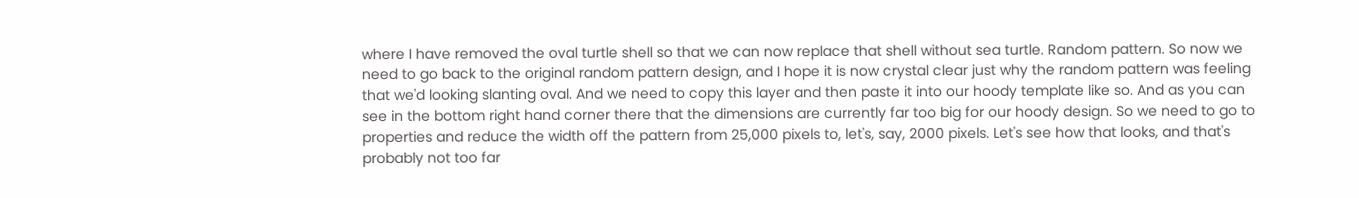where I have removed the oval turtle shell so that we can now replace that shell without sea turtle. Random pattern. So now we need to go back to the original random pattern design, and I hope it is now crystal clear just why the random pattern was feeling that we'd looking slanting oval. And we need to copy this layer and then paste it into our hoody template like so. And as you can see in the bottom right hand corner there that the dimensions are currently far too big for our hoody design. So we need to go to properties and reduce the width off the pattern from 25,000 pixels to, let's, say, 2000 pixels. Let's see how that looks, and that's probably not too far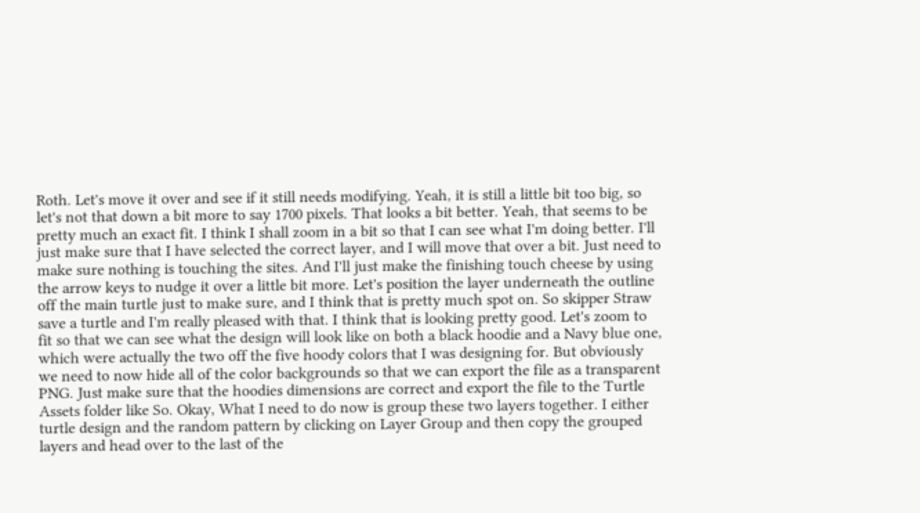Roth. Let's move it over and see if it still needs modifying. Yeah, it is still a little bit too big, so let's not that down a bit more to say 1700 pixels. That looks a bit better. Yeah, that seems to be pretty much an exact fit. I think I shall zoom in a bit so that I can see what I'm doing better. I'll just make sure that I have selected the correct layer, and I will move that over a bit. Just need to make sure nothing is touching the sites. And I'll just make the finishing touch cheese by using the arrow keys to nudge it over a little bit more. Let's position the layer underneath the outline off the main turtle just to make sure, and I think that is pretty much spot on. So skipper Straw save a turtle and I'm really pleased with that. I think that is looking pretty good. Let's zoom to fit so that we can see what the design will look like on both a black hoodie and a Navy blue one, which were actually the two off the five hoody colors that I was designing for. But obviously we need to now hide all of the color backgrounds so that we can export the file as a transparent PNG. Just make sure that the hoodies dimensions are correct and export the file to the Turtle Assets folder like So. Okay, What I need to do now is group these two layers together. I either turtle design and the random pattern by clicking on Layer Group and then copy the grouped layers and head over to the last of the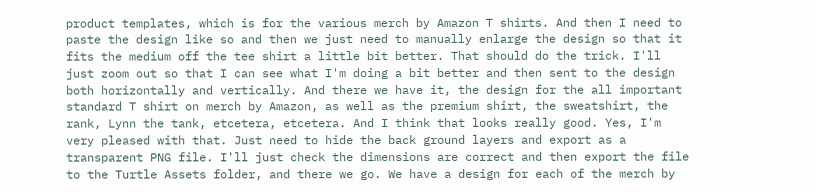product templates, which is for the various merch by Amazon T shirts. And then I need to paste the design like so and then we just need to manually enlarge the design so that it fits the medium off the tee shirt a little bit better. That should do the trick. I'll just zoom out so that I can see what I'm doing a bit better and then sent to the design both horizontally and vertically. And there we have it, the design for the all important standard T shirt on merch by Amazon, as well as the premium shirt, the sweatshirt, the rank, Lynn the tank, etcetera, etcetera. And I think that looks really good. Yes, I'm very pleased with that. Just need to hide the back ground layers and export as a transparent PNG file. I'll just check the dimensions are correct and then export the file to the Turtle Assets folder, and there we go. We have a design for each of the merch by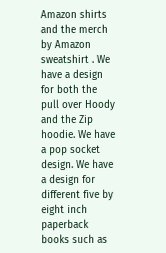Amazon shirts and the merch by Amazon sweatshirt . We have a design for both the pull over Hoody and the Zip hoodie. We have a pop socket design. We have a design for different five by eight inch paperback books such as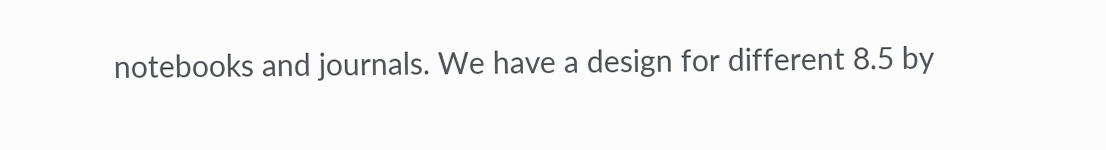notebooks and journals. We have a design for different 8.5 by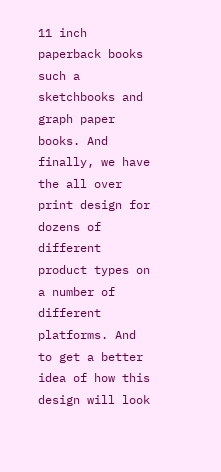11 inch paperback books such a sketchbooks and graph paper books. And finally, we have the all over print design for dozens of different product types on a number of different platforms. And to get a better idea of how this design will look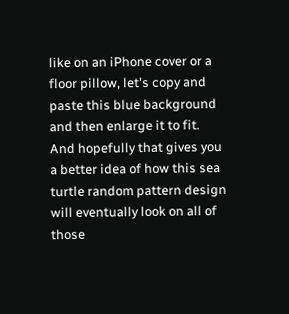like on an iPhone cover or a floor pillow, let's copy and paste this blue background and then enlarge it to fit. And hopefully that gives you a better idea of how this sea turtle random pattern design will eventually look on all of those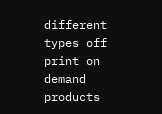different types off print on demand products